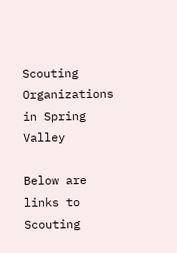Scouting Organizations in Spring Valley

Below are links to Scouting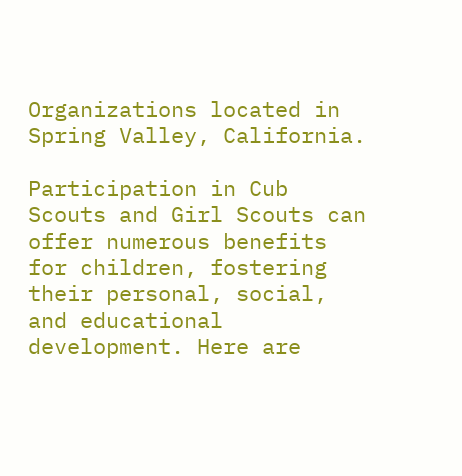Organizations located in Spring Valley, California.

Participation in Cub Scouts and Girl Scouts can offer numerous benefits for children, fostering their personal, social, and educational development. Here are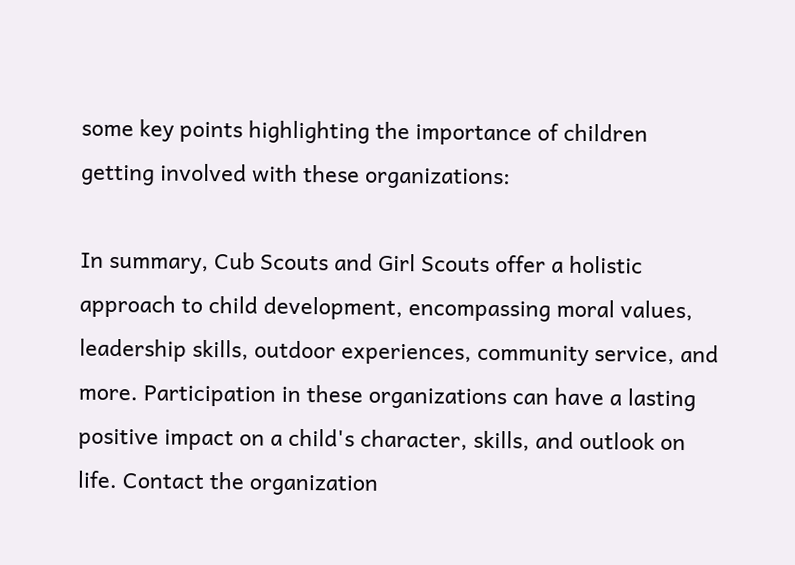some key points highlighting the importance of children getting involved with these organizations:

In summary, Cub Scouts and Girl Scouts offer a holistic approach to child development, encompassing moral values, leadership skills, outdoor experiences, community service, and more. Participation in these organizations can have a lasting positive impact on a child's character, skills, and outlook on life. Contact the organization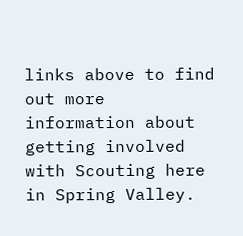links above to find out more information about getting involved with Scouting here in Spring Valley.